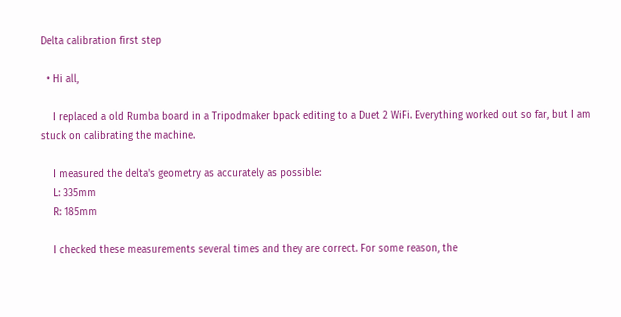Delta calibration first step

  • Hi all,

    I replaced a old Rumba board in a Tripodmaker bpack editing to a Duet 2 WiFi. Everything worked out so far, but I am stuck on calibrating the machine.

    I measured the delta's geometry as accurately as possible:
    L: 335mm
    R: 185mm

    I checked these measurements several times and they are correct. For some reason, the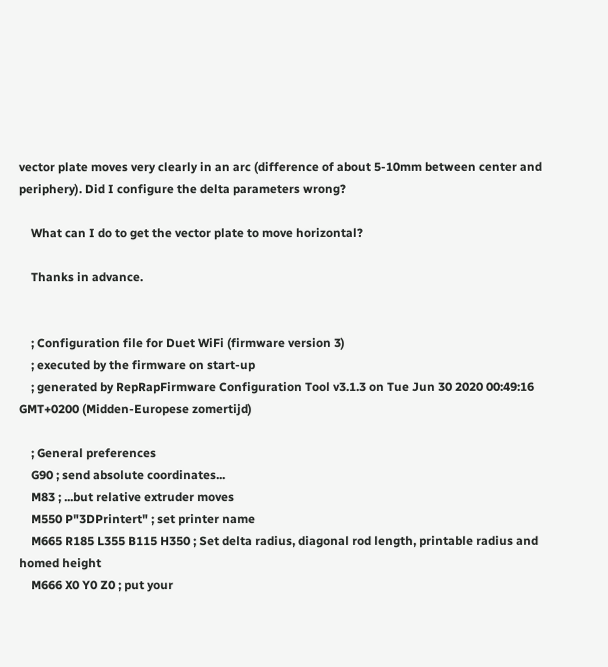vector plate moves very clearly in an arc (difference of about 5-10mm between center and periphery). Did I configure the delta parameters wrong?

    What can I do to get the vector plate to move horizontal?

    Thanks in advance.


    ; Configuration file for Duet WiFi (firmware version 3)
    ; executed by the firmware on start-up
    ; generated by RepRapFirmware Configuration Tool v3.1.3 on Tue Jun 30 2020 00:49:16 GMT+0200 (Midden-Europese zomertijd)

    ; General preferences
    G90 ; send absolute coordinates...
    M83 ; ...but relative extruder moves
    M550 P"3DPrintert" ; set printer name
    M665 R185 L355 B115 H350 ; Set delta radius, diagonal rod length, printable radius and homed height
    M666 X0 Y0 Z0 ; put your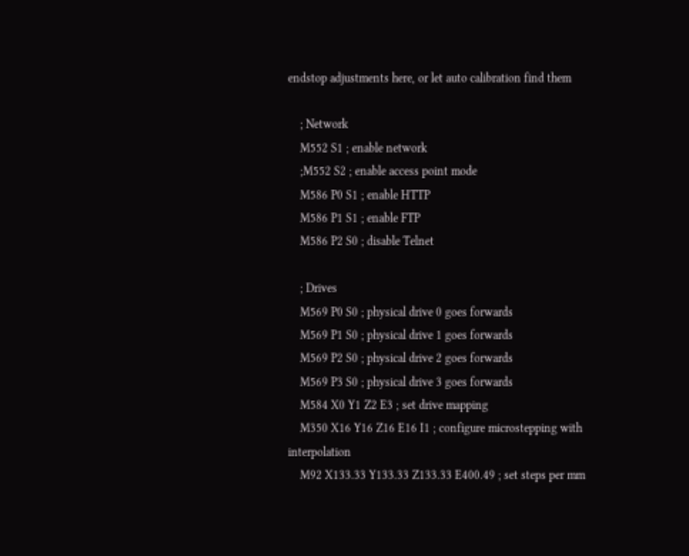endstop adjustments here, or let auto calibration find them

    ; Network
    M552 S1 ; enable network
    ;M552 S2 ; enable access point mode
    M586 P0 S1 ; enable HTTP
    M586 P1 S1 ; enable FTP
    M586 P2 S0 ; disable Telnet

    ; Drives
    M569 P0 S0 ; physical drive 0 goes forwards
    M569 P1 S0 ; physical drive 1 goes forwards
    M569 P2 S0 ; physical drive 2 goes forwards
    M569 P3 S0 ; physical drive 3 goes forwards
    M584 X0 Y1 Z2 E3 ; set drive mapping
    M350 X16 Y16 Z16 E16 I1 ; configure microstepping with interpolation
    M92 X133.33 Y133.33 Z133.33 E400.49 ; set steps per mm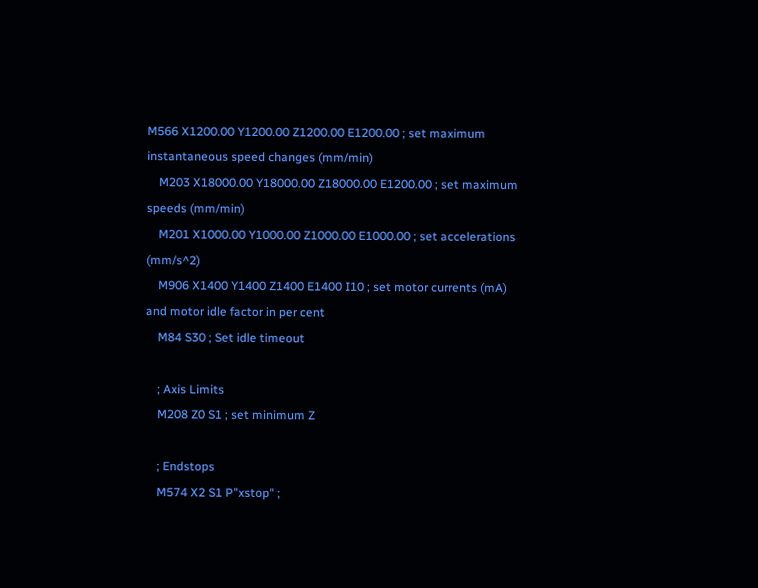M566 X1200.00 Y1200.00 Z1200.00 E1200.00 ; set maximum instantaneous speed changes (mm/min)
    M203 X18000.00 Y18000.00 Z18000.00 E1200.00 ; set maximum speeds (mm/min)
    M201 X1000.00 Y1000.00 Z1000.00 E1000.00 ; set accelerations (mm/s^2)
    M906 X1400 Y1400 Z1400 E1400 I10 ; set motor currents (mA) and motor idle factor in per cent
    M84 S30 ; Set idle timeout

    ; Axis Limits
    M208 Z0 S1 ; set minimum Z

    ; Endstops
    M574 X2 S1 P"xstop" ;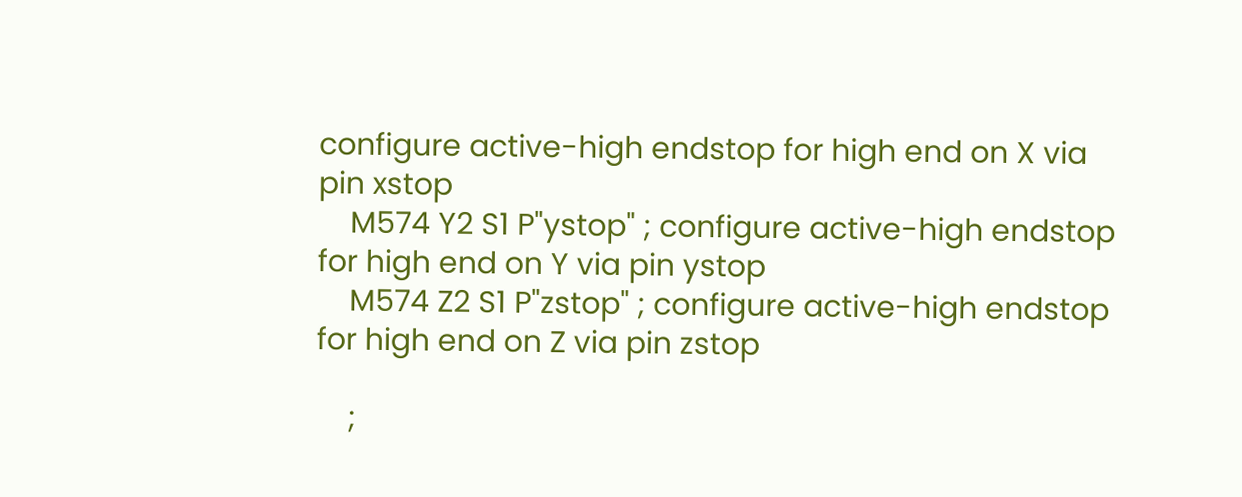configure active-high endstop for high end on X via pin xstop
    M574 Y2 S1 P"ystop" ; configure active-high endstop for high end on Y via pin ystop
    M574 Z2 S1 P"zstop" ; configure active-high endstop for high end on Z via pin zstop

    ;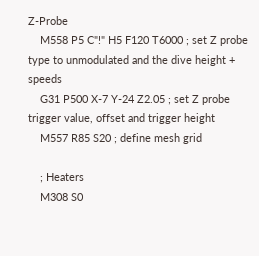Z-Probe
    M558 P5 C"!" H5 F120 T6000 ; set Z probe type to unmodulated and the dive height + speeds
    G31 P500 X-7 Y-24 Z2.05 ; set Z probe trigger value, offset and trigger height
    M557 R85 S20 ; define mesh grid

    ; Heaters
    M308 S0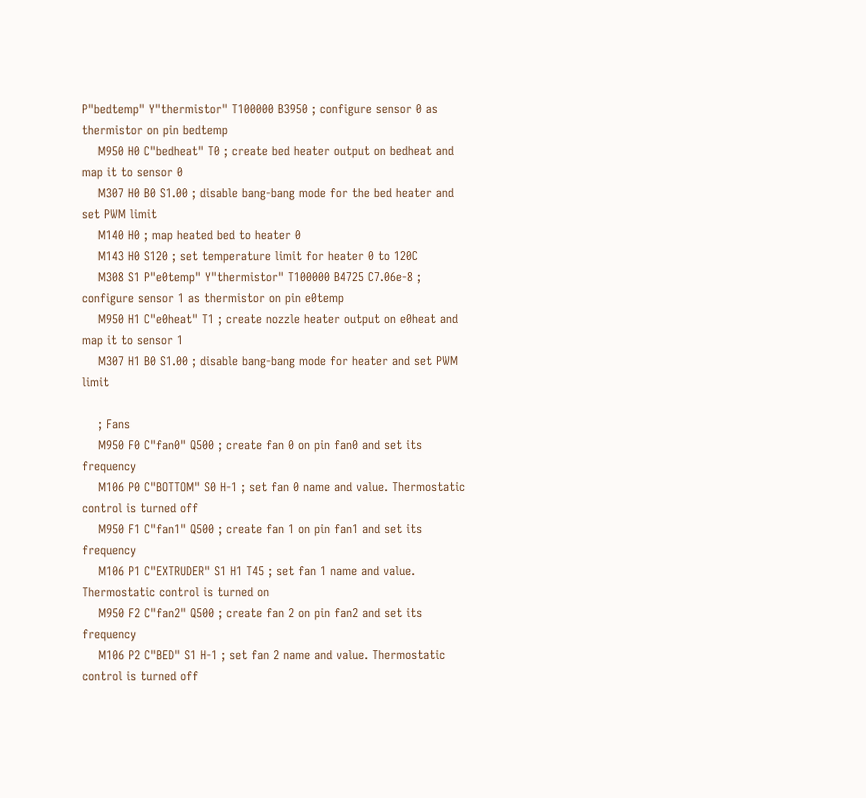P"bedtemp" Y"thermistor" T100000 B3950 ; configure sensor 0 as thermistor on pin bedtemp
    M950 H0 C"bedheat" T0 ; create bed heater output on bedheat and map it to sensor 0
    M307 H0 B0 S1.00 ; disable bang-bang mode for the bed heater and set PWM limit
    M140 H0 ; map heated bed to heater 0
    M143 H0 S120 ; set temperature limit for heater 0 to 120C
    M308 S1 P"e0temp" Y"thermistor" T100000 B4725 C7.06e-8 ; configure sensor 1 as thermistor on pin e0temp
    M950 H1 C"e0heat" T1 ; create nozzle heater output on e0heat and map it to sensor 1
    M307 H1 B0 S1.00 ; disable bang-bang mode for heater and set PWM limit

    ; Fans
    M950 F0 C"fan0" Q500 ; create fan 0 on pin fan0 and set its frequency
    M106 P0 C"BOTTOM" S0 H-1 ; set fan 0 name and value. Thermostatic control is turned off
    M950 F1 C"fan1" Q500 ; create fan 1 on pin fan1 and set its frequency
    M106 P1 C"EXTRUDER" S1 H1 T45 ; set fan 1 name and value. Thermostatic control is turned on
    M950 F2 C"fan2" Q500 ; create fan 2 on pin fan2 and set its frequency
    M106 P2 C"BED" S1 H-1 ; set fan 2 name and value. Thermostatic control is turned off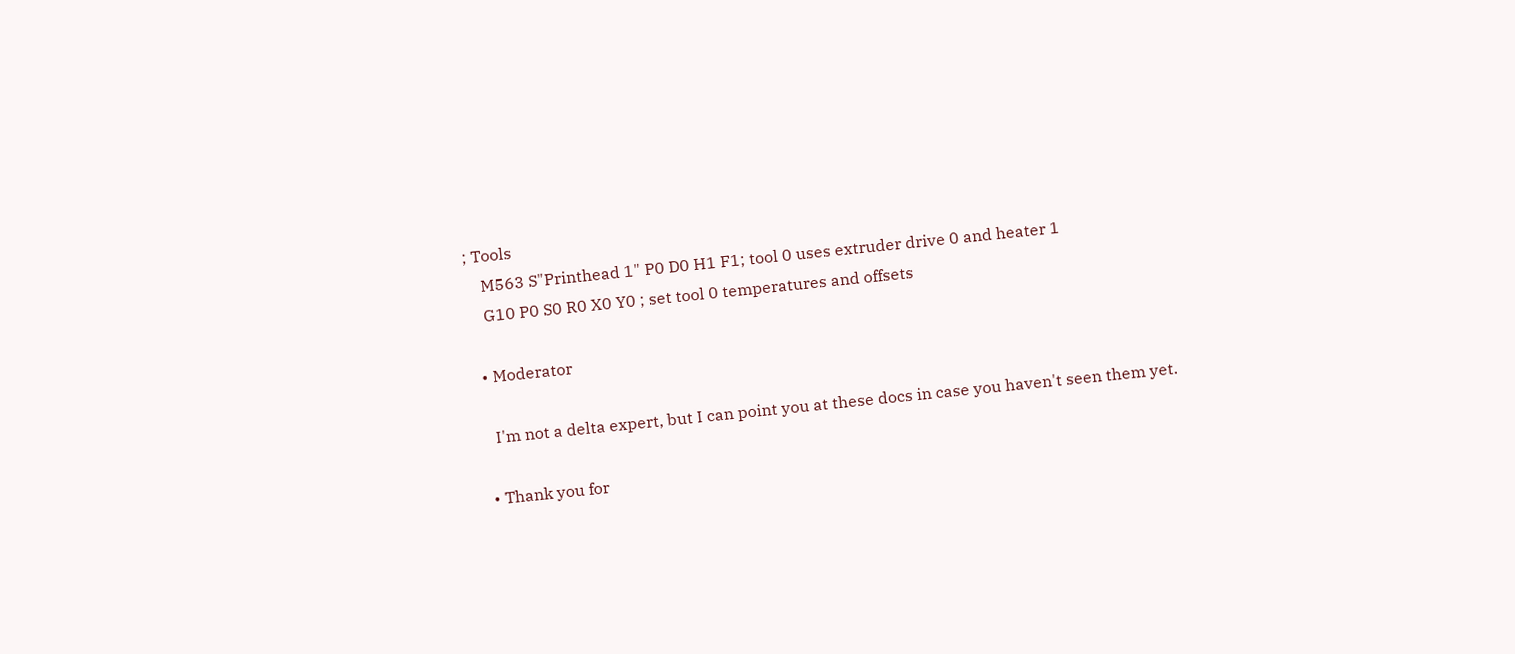; Tools
    M563 S"Printhead 1" P0 D0 H1 F1; tool 0 uses extruder drive 0 and heater 1
    G10 P0 S0 R0 X0 Y0 ; set tool 0 temperatures and offsets

  • Moderator

    I'm not a delta expert, but I can point you at these docs in case you haven't seen them yet.

  • Thank you for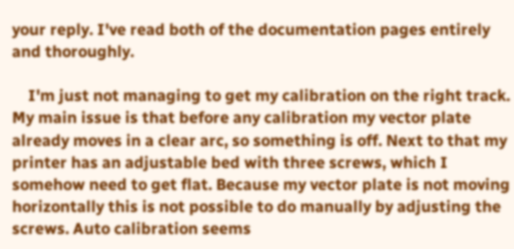your reply. I've read both of the documentation pages entirely and thoroughly.

    I'm just not managing to get my calibration on the right track. My main issue is that before any calibration my vector plate already moves in a clear arc, so something is off. Next to that my printer has an adjustable bed with three screws, which I somehow need to get flat. Because my vector plate is not moving horizontally this is not possible to do manually by adjusting the screws. Auto calibration seems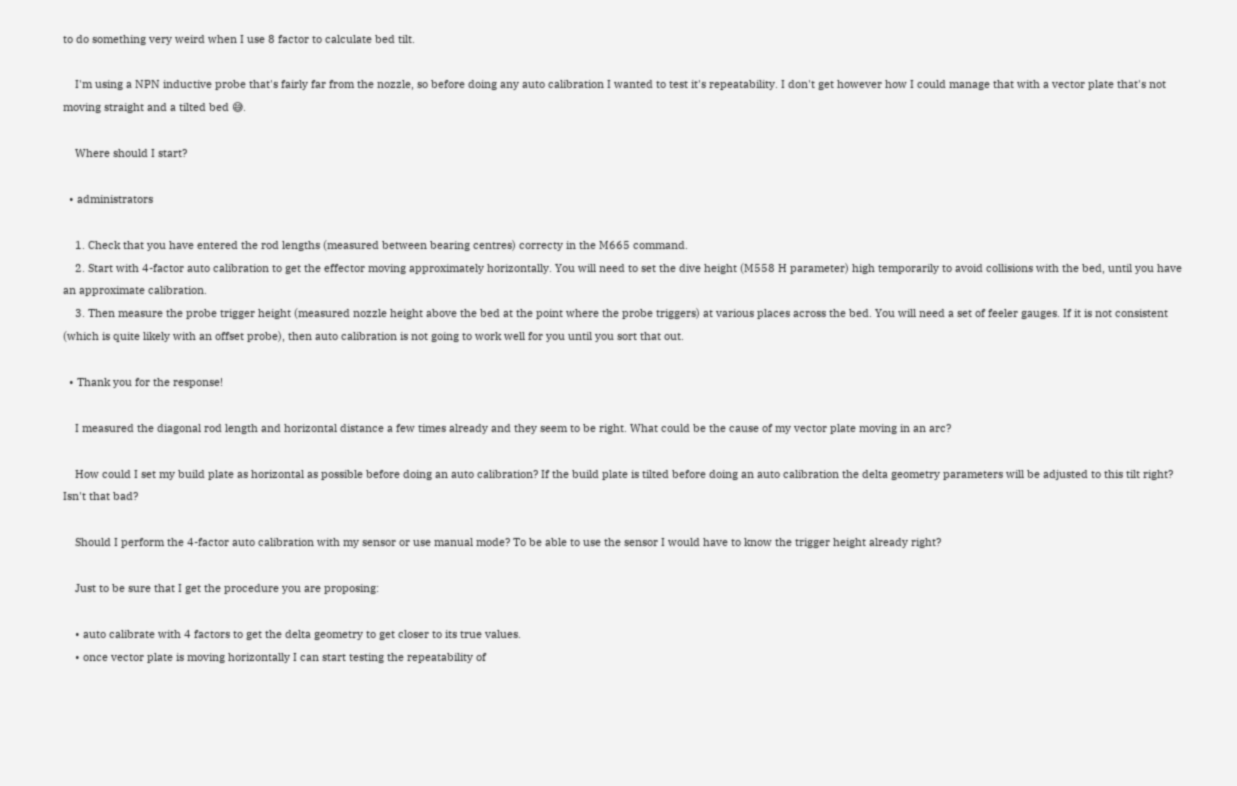to do something very weird when I use 8 factor to calculate bed tilt.

    I'm using a NPN inductive probe that's fairly far from the nozzle, so before doing any auto calibration I wanted to test it's repeatability. I don't get however how I could manage that with a vector plate that's not moving straight and a tilted bed 😅.

    Where should I start?

  • administrators

    1. Check that you have entered the rod lengths (measured between bearing centres) correcty in the M665 command.
    2. Start with 4-factor auto calibration to get the effector moving approximately horizontally. You will need to set the dive height (M558 H parameter) high temporarily to avoid collisions with the bed, until you have an approximate calibration.
    3. Then measure the probe trigger height (measured nozzle height above the bed at the point where the probe triggers) at various places across the bed. You will need a set of feeler gauges. If it is not consistent (which is quite likely with an offset probe), then auto calibration is not going to work well for you until you sort that out.

  • Thank you for the response!

    I measured the diagonal rod length and horizontal distance a few times already and they seem to be right. What could be the cause of my vector plate moving in an arc?

    How could I set my build plate as horizontal as possible before doing an auto calibration? If the build plate is tilted before doing an auto calibration the delta geometry parameters will be adjusted to this tilt right? Isn't that bad?

    Should I perform the 4-factor auto calibration with my sensor or use manual mode? To be able to use the sensor I would have to know the trigger height already right?

    Just to be sure that I get the procedure you are proposing:

    • auto calibrate with 4 factors to get the delta geometry to get closer to its true values.
    • once vector plate is moving horizontally I can start testing the repeatability of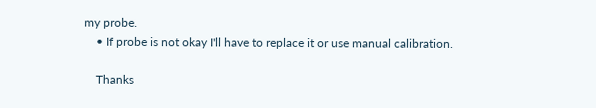my probe.
    • If probe is not okay I'll have to replace it or use manual calibration.

    Thanks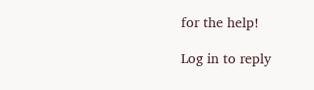for the help!

Log in to reply